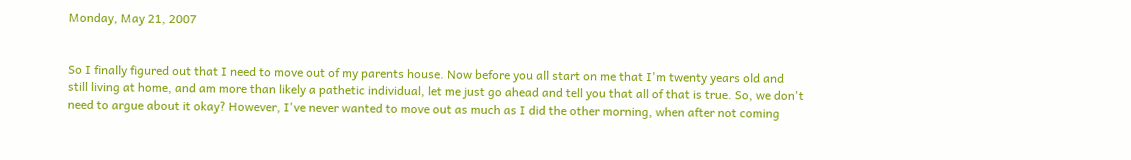Monday, May 21, 2007


So I finally figured out that I need to move out of my parents house. Now before you all start on me that I'm twenty years old and still living at home, and am more than likely a pathetic individual, let me just go ahead and tell you that all of that is true. So, we don't need to argue about it okay? However, I've never wanted to move out as much as I did the other morning, when after not coming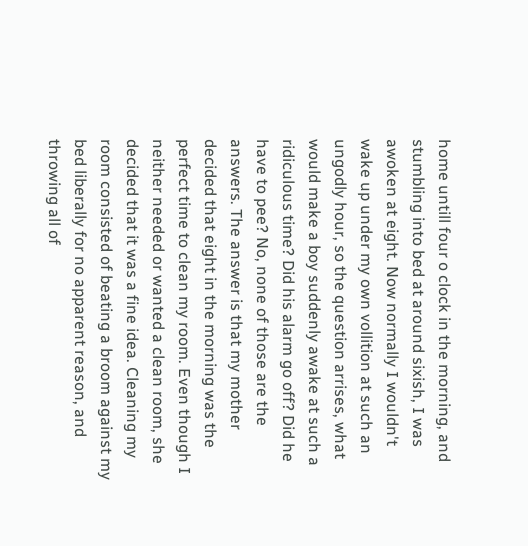home untill four o clock in the morning, and stumbling into bed at around sixish, I was awoken at eight. Now normally I wouldn't wake up under my own vollition at such an ungodly hour, so the question arrises, what would make a boy suddenly awake at such a ridiculous time? Did his alarm go off? Did he have to pee? No, none of those are the answers. The answer is that my mother decided that eight in the morning was the perfect time to clean my room. Even though I neither needed or wanted a clean room, she decided that it was a fine idea. Cleaning my room consisted of beating a broom against my bed liberally for no apparent reason, and throwing all of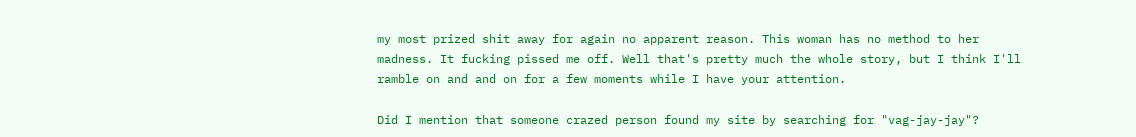my most prized shit away for again no apparent reason. This woman has no method to her madness. It fucking pissed me off. Well that's pretty much the whole story, but I think I'll ramble on and and on for a few moments while I have your attention.

Did I mention that someone crazed person found my site by searching for "vag-jay-jay"?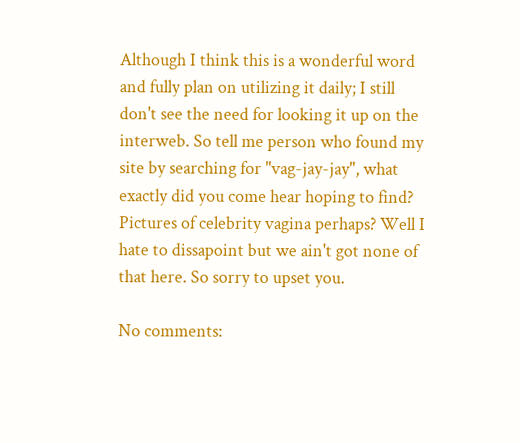Although I think this is a wonderful word and fully plan on utilizing it daily; I still don't see the need for looking it up on the interweb. So tell me person who found my site by searching for "vag-jay-jay", what exactly did you come hear hoping to find? Pictures of celebrity vagina perhaps? Well I hate to dissapoint but we ain't got none of that here. So sorry to upset you.

No comments: